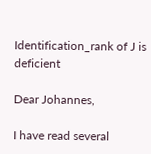Identification_rank of J is deficient

Dear Johannes,

I have read several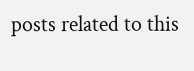posts related to this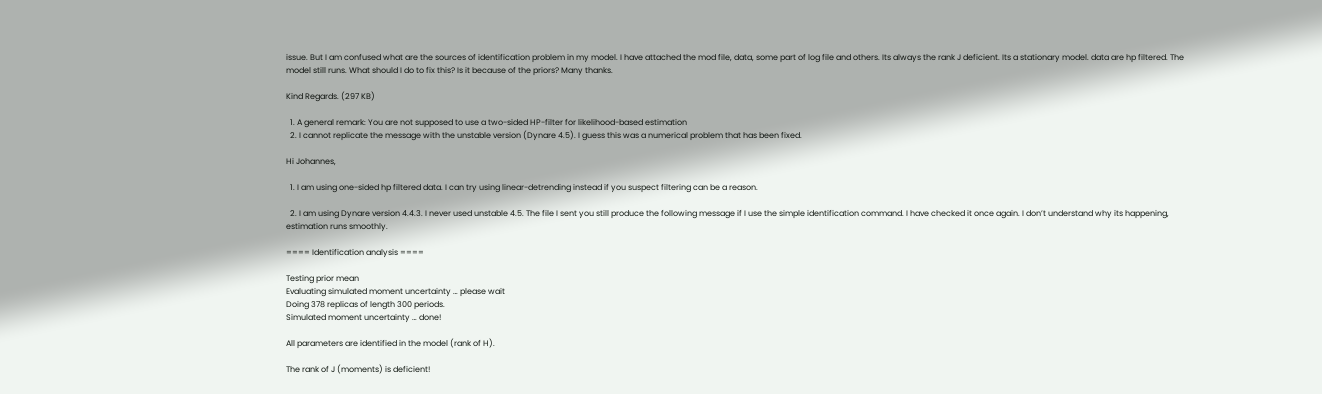issue. But I am confused what are the sources of identification problem in my model. I have attached the mod file, data, some part of log file and others. Its always the rank J deficient. Its a stationary model. data are hp filtered. The model still runs. What should I do to fix this? Is it because of the priors? Many thanks.

Kind Regards. (297 KB)

  1. A general remark: You are not supposed to use a two-sided HP-filter for likelihood-based estimation
  2. I cannot replicate the message with the unstable version (Dynare 4.5). I guess this was a numerical problem that has been fixed.

Hi Johannes,

  1. I am using one-sided hp filtered data. I can try using linear-detrending instead if you suspect filtering can be a reason.

  2. I am using Dynare version 4.4.3. I never used unstable 4.5. The file I sent you still produce the following message if I use the simple identification command. I have checked it once again. I don’t understand why its happening, estimation runs smoothly.

==== Identification analysis ====

Testing prior mean
Evaluating simulated moment uncertainty … please wait
Doing 378 replicas of length 300 periods.
Simulated moment uncertainty … done!

All parameters are identified in the model (rank of H).

The rank of J (moments) is deficient!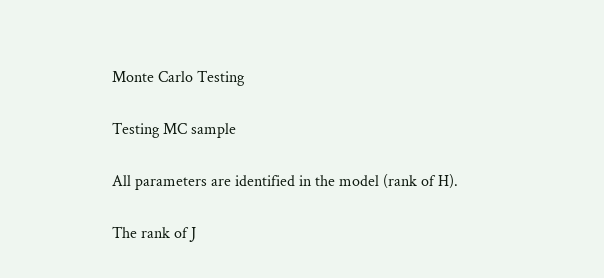Monte Carlo Testing

Testing MC sample

All parameters are identified in the model (rank of H).

The rank of J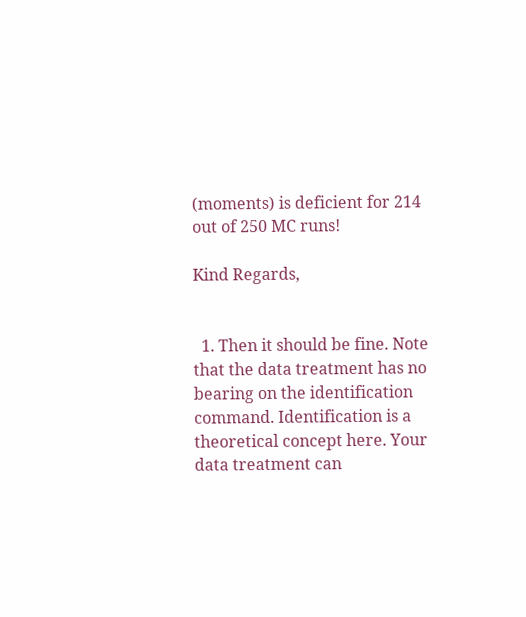(moments) is deficient for 214 out of 250 MC runs!

Kind Regards,


  1. Then it should be fine. Note that the data treatment has no bearing on the identification command. Identification is a theoretical concept here. Your data treatment can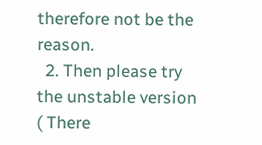therefore not be the reason.
  2. Then please try the unstable version ( There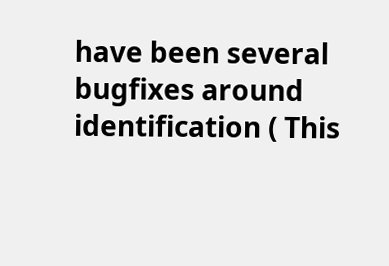have been several bugfixes around identification ( This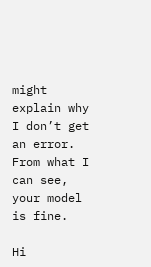might explain why I don’t get an error. From what I can see, your model is fine.

Hi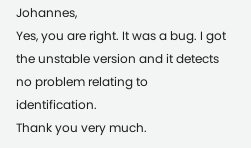Johannes,
Yes, you are right. It was a bug. I got the unstable version and it detects no problem relating to identification.
Thank you very much.